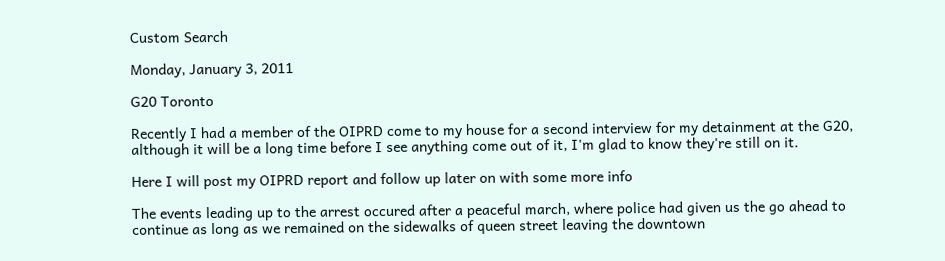Custom Search

Monday, January 3, 2011

G20 Toronto

Recently I had a member of the OIPRD come to my house for a second interview for my detainment at the G20, although it will be a long time before I see anything come out of it, I'm glad to know they're still on it.

Here I will post my OIPRD report and follow up later on with some more info

The events leading up to the arrest occured after a peaceful march, where police had given us the go ahead to continue as long as we remained on the sidewalks of queen street leaving the downtown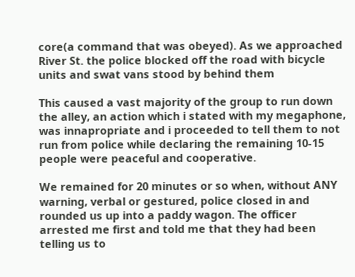core(a command that was obeyed). As we approached River St. the police blocked off the road with bicycle units and swat vans stood by behind them

This caused a vast majority of the group to run down the alley, an action which i stated with my megaphone, was innapropriate and i proceeded to tell them to not run from police while declaring the remaining 10-15 people were peaceful and cooperative.

We remained for 20 minutes or so when, without ANY warning, verbal or gestured, police closed in and rounded us up into a paddy wagon. The officer arrested me first and told me that they had been telling us to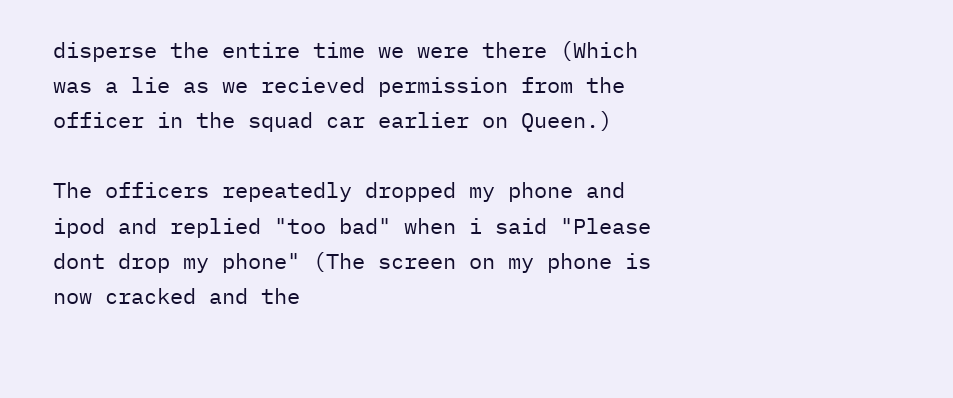disperse the entire time we were there (Which was a lie as we recieved permission from the officer in the squad car earlier on Queen.)

The officers repeatedly dropped my phone and ipod and replied "too bad" when i said "Please dont drop my phone" (The screen on my phone is now cracked and the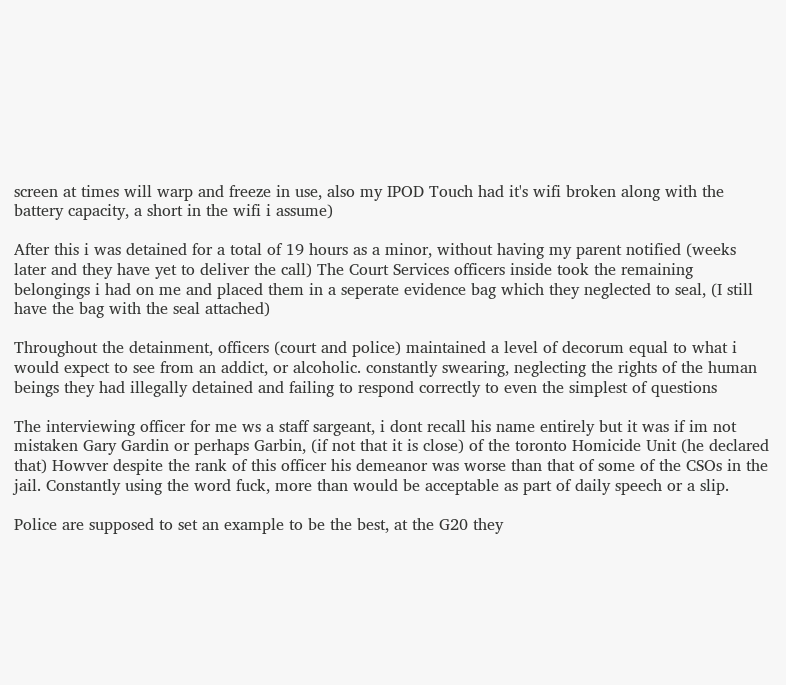screen at times will warp and freeze in use, also my IPOD Touch had it's wifi broken along with the battery capacity, a short in the wifi i assume)

After this i was detained for a total of 19 hours as a minor, without having my parent notified (weeks later and they have yet to deliver the call) The Court Services officers inside took the remaining belongings i had on me and placed them in a seperate evidence bag which they neglected to seal, (I still have the bag with the seal attached)

Throughout the detainment, officers (court and police) maintained a level of decorum equal to what i would expect to see from an addict, or alcoholic. constantly swearing, neglecting the rights of the human beings they had illegally detained and failing to respond correctly to even the simplest of questions

The interviewing officer for me ws a staff sargeant, i dont recall his name entirely but it was if im not mistaken Gary Gardin or perhaps Garbin, (if not that it is close) of the toronto Homicide Unit (he declared that) Howver despite the rank of this officer his demeanor was worse than that of some of the CSOs in the jail. Constantly using the word fuck, more than would be acceptable as part of daily speech or a slip.

Police are supposed to set an example to be the best, at the G20 they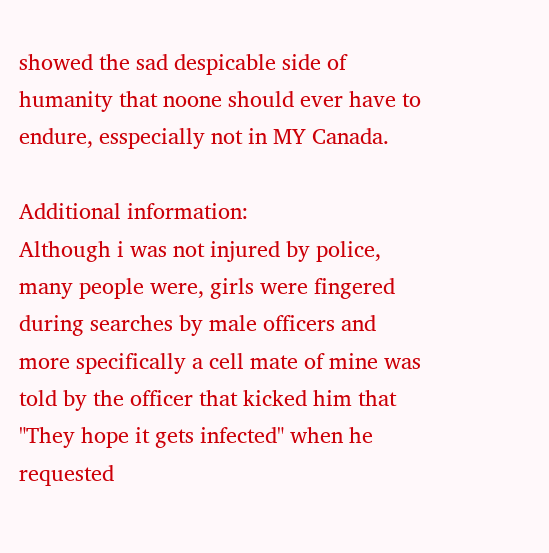showed the sad despicable side of humanity that noone should ever have to endure, esspecially not in MY Canada.

Additional information:
Although i was not injured by police, many people were, girls were fingered during searches by male officers and more specifically a cell mate of mine was told by the officer that kicked him that "They hope it gets infected" when he requested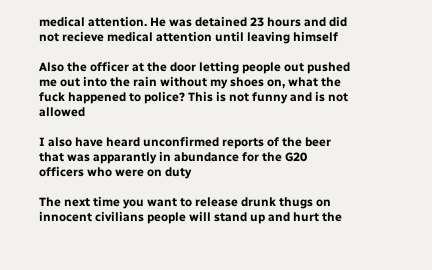medical attention. He was detained 23 hours and did not recieve medical attention until leaving himself

Also the officer at the door letting people out pushed me out into the rain without my shoes on, what the fuck happened to police? This is not funny and is not allowed

I also have heard unconfirmed reports of the beer that was apparantly in abundance for the G20 officers who were on duty

The next time you want to release drunk thugs on innocent civilians people will stand up and hurt the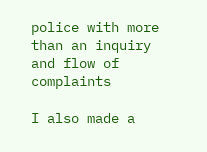police with more than an inquiry and flow of complaints

I also made a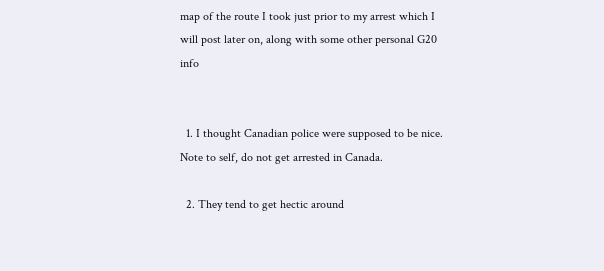map of the route I took just prior to my arrest which I will post later on, along with some other personal G20 info


  1. I thought Canadian police were supposed to be nice. Note to self, do not get arrested in Canada.

  2. They tend to get hectic around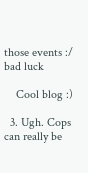those events :/ bad luck

    Cool blog :)

  3. Ugh. Cops can really be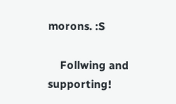morons. :S

    Follwing and supporting!